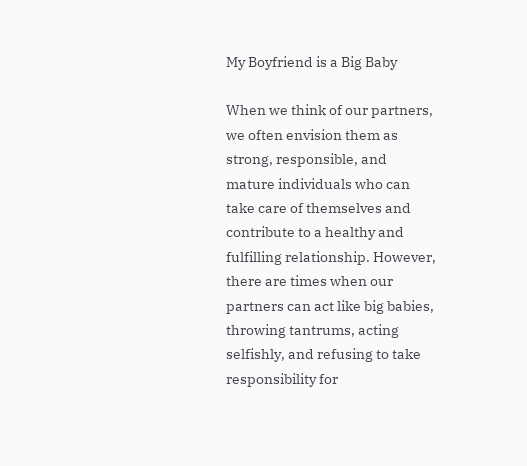My Boyfriend is a Big Baby

When we think of our partners, we often envision them as strong, responsible, and mature individuals who can take care of themselves and contribute to a healthy and fulfilling relationship. However, there are times when our partners can act like big babies, throwing tantrums, acting selfishly, and refusing to take responsibility for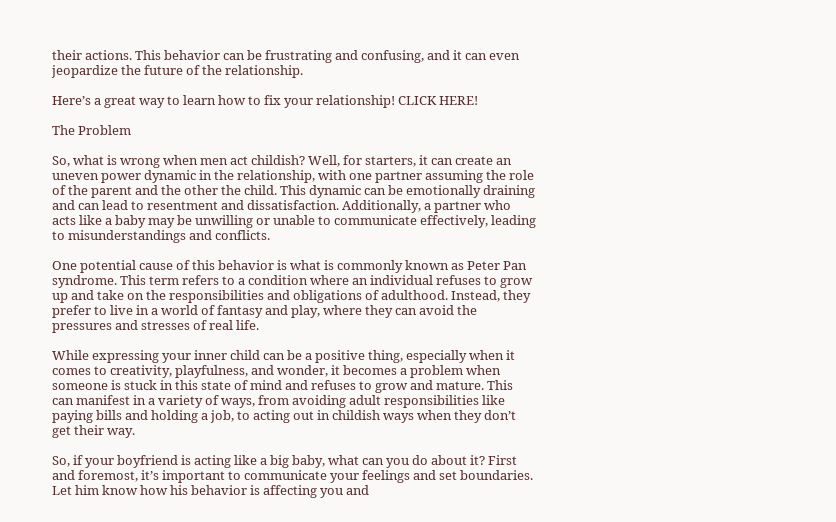their actions. This behavior can be frustrating and confusing, and it can even jeopardize the future of the relationship.

Here’s a great way to learn how to fix your relationship! CLICK HERE!

The Problem

So, what is wrong when men act childish? Well, for starters, it can create an uneven power dynamic in the relationship, with one partner assuming the role of the parent and the other the child. This dynamic can be emotionally draining and can lead to resentment and dissatisfaction. Additionally, a partner who acts like a baby may be unwilling or unable to communicate effectively, leading to misunderstandings and conflicts.

One potential cause of this behavior is what is commonly known as Peter Pan syndrome. This term refers to a condition where an individual refuses to grow up and take on the responsibilities and obligations of adulthood. Instead, they prefer to live in a world of fantasy and play, where they can avoid the pressures and stresses of real life.

While expressing your inner child can be a positive thing, especially when it comes to creativity, playfulness, and wonder, it becomes a problem when someone is stuck in this state of mind and refuses to grow and mature. This can manifest in a variety of ways, from avoiding adult responsibilities like paying bills and holding a job, to acting out in childish ways when they don’t get their way.

So, if your boyfriend is acting like a big baby, what can you do about it? First and foremost, it’s important to communicate your feelings and set boundaries. Let him know how his behavior is affecting you and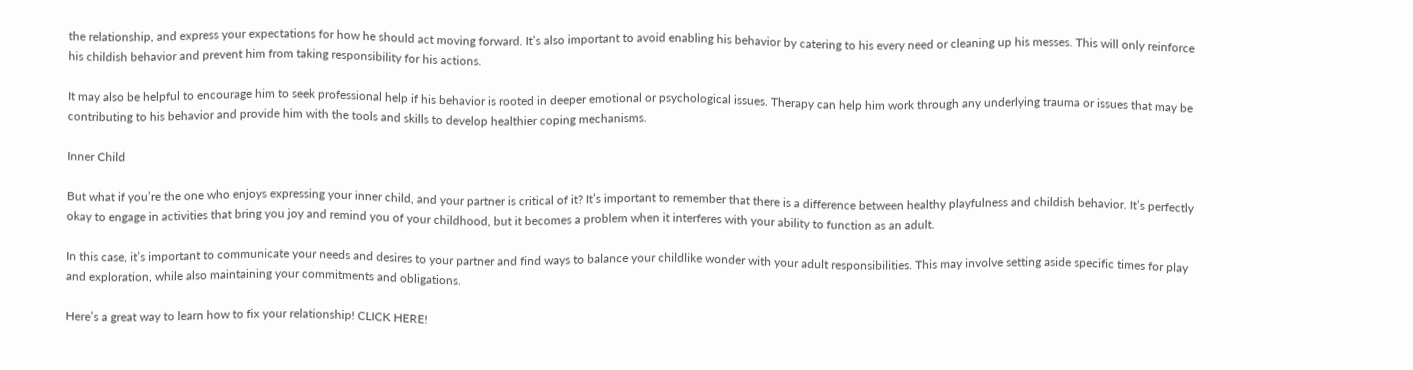the relationship, and express your expectations for how he should act moving forward. It’s also important to avoid enabling his behavior by catering to his every need or cleaning up his messes. This will only reinforce his childish behavior and prevent him from taking responsibility for his actions.

It may also be helpful to encourage him to seek professional help if his behavior is rooted in deeper emotional or psychological issues. Therapy can help him work through any underlying trauma or issues that may be contributing to his behavior and provide him with the tools and skills to develop healthier coping mechanisms.

Inner Child

But what if you’re the one who enjoys expressing your inner child, and your partner is critical of it? It’s important to remember that there is a difference between healthy playfulness and childish behavior. It’s perfectly okay to engage in activities that bring you joy and remind you of your childhood, but it becomes a problem when it interferes with your ability to function as an adult.

In this case, it’s important to communicate your needs and desires to your partner and find ways to balance your childlike wonder with your adult responsibilities. This may involve setting aside specific times for play and exploration, while also maintaining your commitments and obligations.

Here’s a great way to learn how to fix your relationship! CLICK HERE!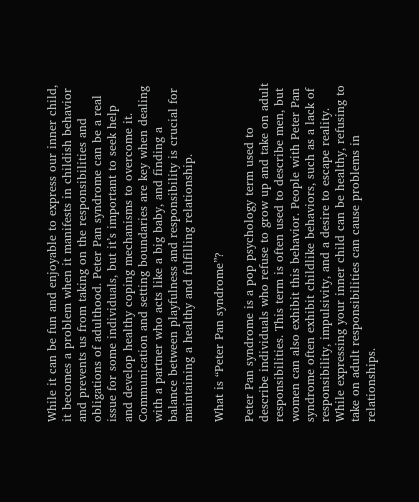While it can be fun and enjoyable to express our inner child, it becomes a problem when it manifests in childish behavior and prevents us from taking on the responsibilities and obligations of adulthood. Peter Pan syndrome can be a real issue for some individuals, but it’s important to seek help and develop healthy coping mechanisms to overcome it. Communication and setting boundaries are key when dealing with a partner who acts like a big baby, and finding a balance between playfulness and responsibility is crucial for maintaining a healthy and fulfilling relationship.

What is “Peter Pan syndrome”?

Peter Pan syndrome is a pop psychology term used to describe individuals who refuse to grow up and take on adult responsibilities. This term is often used to describe men, but women can also exhibit this behavior. People with Peter Pan syndrome often exhibit childlike behaviors, such as a lack of responsibility, impulsivity, and a desire to escape reality. While expressing your inner child can be healthy, refusing to take on adult responsibilities can cause problems in relationships.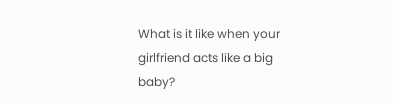What is it like when your girlfriend acts like a big baby?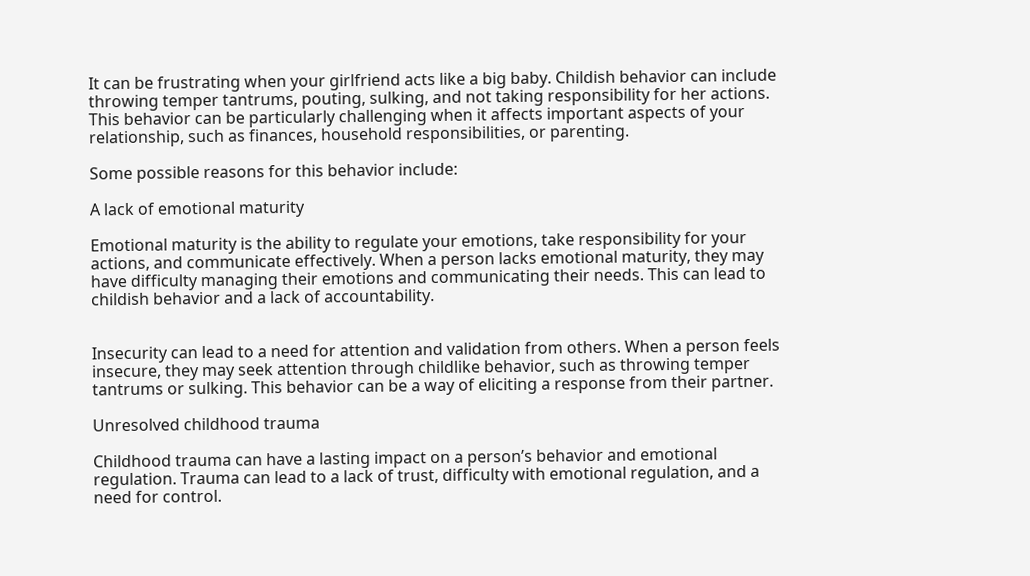It can be frustrating when your girlfriend acts like a big baby. Childish behavior can include throwing temper tantrums, pouting, sulking, and not taking responsibility for her actions. This behavior can be particularly challenging when it affects important aspects of your relationship, such as finances, household responsibilities, or parenting.

Some possible reasons for this behavior include:

A lack of emotional maturity

Emotional maturity is the ability to regulate your emotions, take responsibility for your actions, and communicate effectively. When a person lacks emotional maturity, they may have difficulty managing their emotions and communicating their needs. This can lead to childish behavior and a lack of accountability.


Insecurity can lead to a need for attention and validation from others. When a person feels insecure, they may seek attention through childlike behavior, such as throwing temper tantrums or sulking. This behavior can be a way of eliciting a response from their partner.

Unresolved childhood trauma

Childhood trauma can have a lasting impact on a person’s behavior and emotional regulation. Trauma can lead to a lack of trust, difficulty with emotional regulation, and a need for control.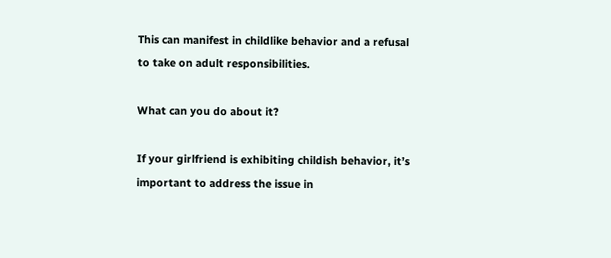This can manifest in childlike behavior and a refusal to take on adult responsibilities.

What can you do about it?

If your girlfriend is exhibiting childish behavior, it’s important to address the issue in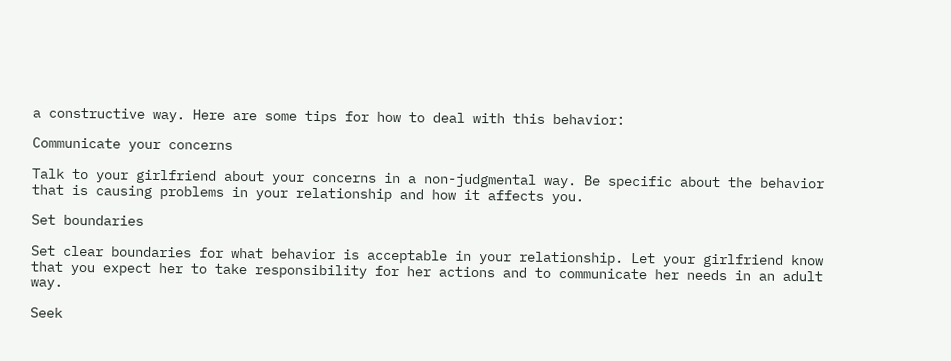a constructive way. Here are some tips for how to deal with this behavior:

Communicate your concerns

Talk to your girlfriend about your concerns in a non-judgmental way. Be specific about the behavior that is causing problems in your relationship and how it affects you.

Set boundaries

Set clear boundaries for what behavior is acceptable in your relationship. Let your girlfriend know that you expect her to take responsibility for her actions and to communicate her needs in an adult way.

Seek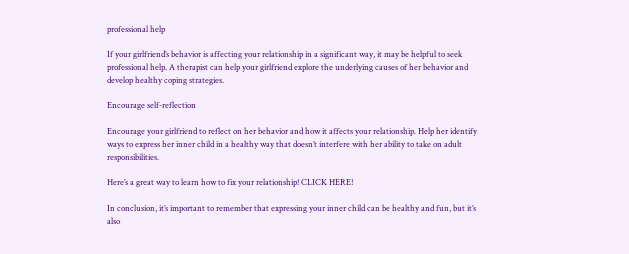professional help

If your girlfriend’s behavior is affecting your relationship in a significant way, it may be helpful to seek professional help. A therapist can help your girlfriend explore the underlying causes of her behavior and develop healthy coping strategies.

Encourage self-reflection

Encourage your girlfriend to reflect on her behavior and how it affects your relationship. Help her identify ways to express her inner child in a healthy way that doesn’t interfere with her ability to take on adult responsibilities.

Here’s a great way to learn how to fix your relationship! CLICK HERE!

In conclusion, it’s important to remember that expressing your inner child can be healthy and fun, but it’s also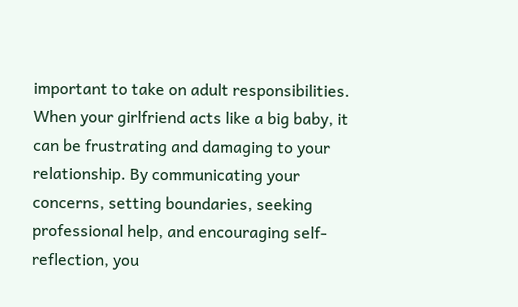important to take on adult responsibilities. When your girlfriend acts like a big baby, it can be frustrating and damaging to your relationship. By communicating your concerns, setting boundaries, seeking professional help, and encouraging self-reflection, you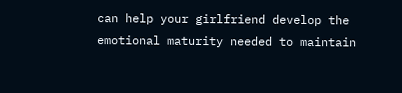can help your girlfriend develop the emotional maturity needed to maintain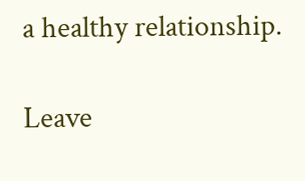a healthy relationship.

Leave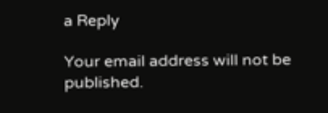a Reply

Your email address will not be published.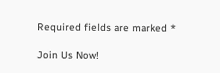Required fields are marked *

Join Us Now!